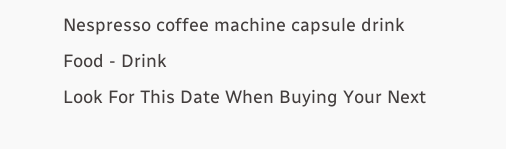Nespresso coffee machine capsule drink
Food - Drink
Look For This Date When Buying Your Next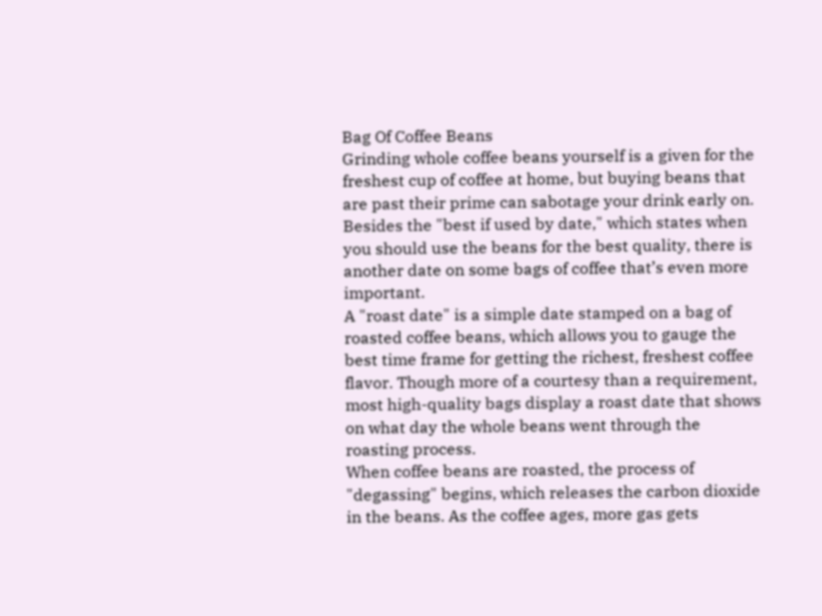Bag Of Coffee Beans
Grinding whole coffee beans yourself is a given for the freshest cup of coffee at home, but buying beans that are past their prime can sabotage your drink early on. Besides the "best if used by date," which states when you should use the beans for the best quality, there is another date on some bags of coffee that’s even more important.
A "roast date" is a simple date stamped on a bag of roasted coffee beans, which allows you to gauge the best time frame for getting the richest, freshest coffee flavor. Though more of a courtesy than a requirement, most high-quality bags display a roast date that shows on what day the whole beans went through the roasting process.
When coffee beans are roasted, the process of "degassing" begins, which releases the carbon dioxide in the beans. As the coffee ages, more gas gets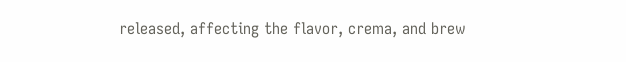released, affecting the flavor, crema, and brew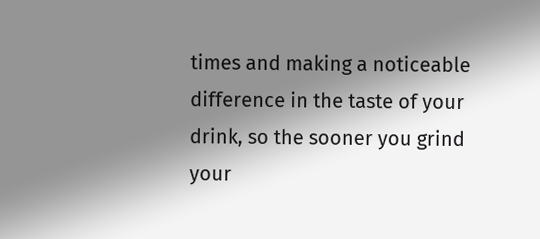times and making a noticeable difference in the taste of your drink, so the sooner you grind your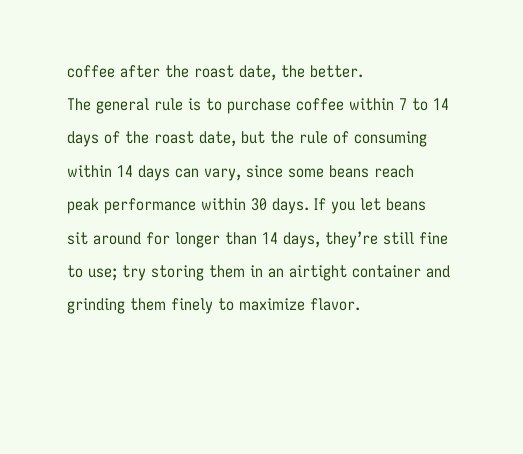coffee after the roast date, the better.
The general rule is to purchase coffee within 7 to 14 days of the roast date, but the rule of consuming within 14 days can vary, since some beans reach peak performance within 30 days. If you let beans sit around for longer than 14 days, they’re still fine to use; try storing them in an airtight container and grinding them finely to maximize flavor.